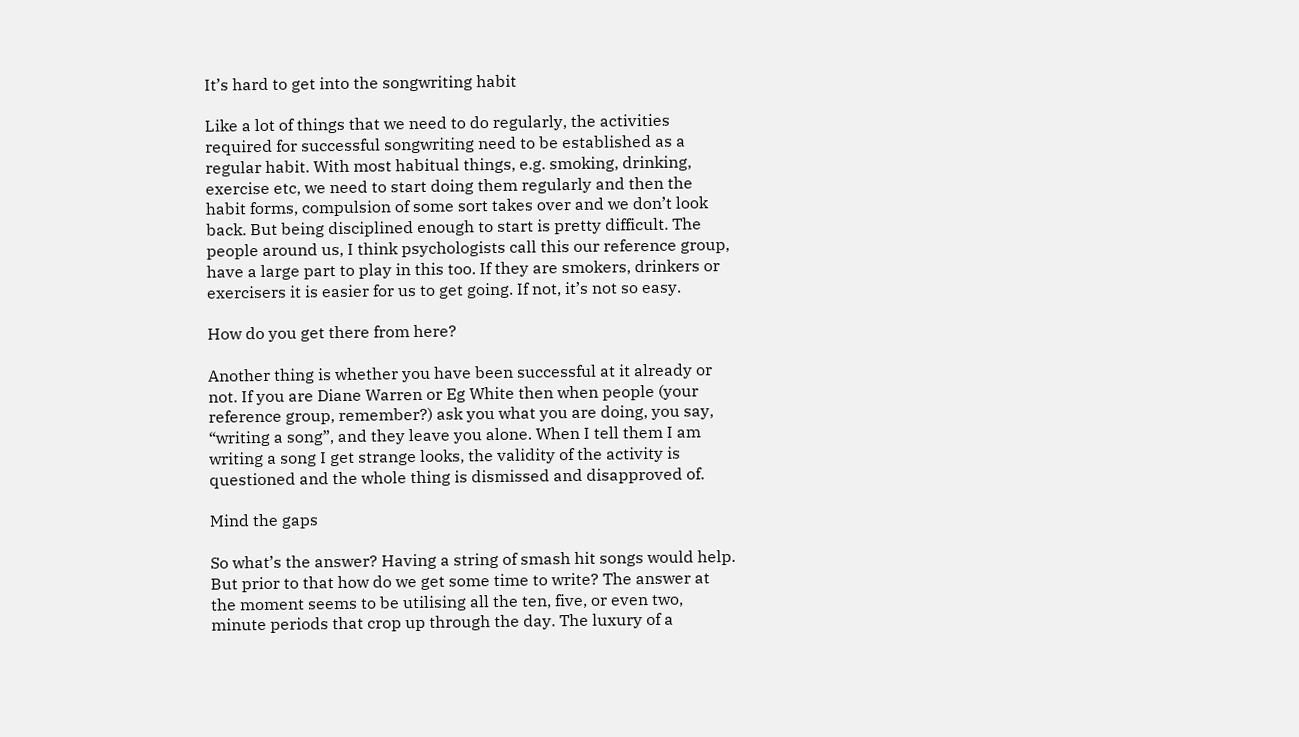It’s hard to get into the songwriting habit

Like a lot of things that we need to do regularly, the activities required for successful songwriting need to be established as a regular habit. With most habitual things, e.g. smoking, drinking, exercise etc, we need to start doing them regularly and then the habit forms, compulsion of some sort takes over and we don’t look back. But being disciplined enough to start is pretty difficult. The people around us, I think psychologists call this our reference group, have a large part to play in this too. If they are smokers, drinkers or exercisers it is easier for us to get going. If not, it’s not so easy.

How do you get there from here?

Another thing is whether you have been successful at it already or not. If you are Diane Warren or Eg White then when people (your reference group, remember?) ask you what you are doing, you say, “writing a song”, and they leave you alone. When I tell them I am writing a song I get strange looks, the validity of the activity is questioned and the whole thing is dismissed and disapproved of.

Mind the gaps

So what’s the answer? Having a string of smash hit songs would help. But prior to that how do we get some time to write? The answer at the moment seems to be utilising all the ten, five, or even two, minute periods that crop up through the day. The luxury of a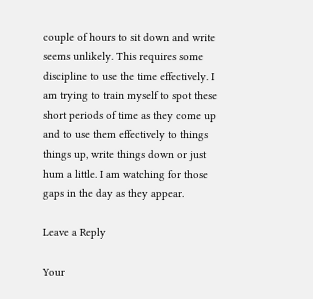couple of hours to sit down and write seems unlikely. This requires some discipline to use the time effectively. I am trying to train myself to spot these short periods of time as they come up and to use them effectively to things things up, write things down or just hum a little. I am watching for those gaps in the day as they appear.

Leave a Reply

Your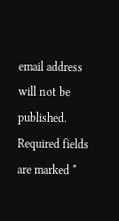email address will not be published. Required fields are marked *